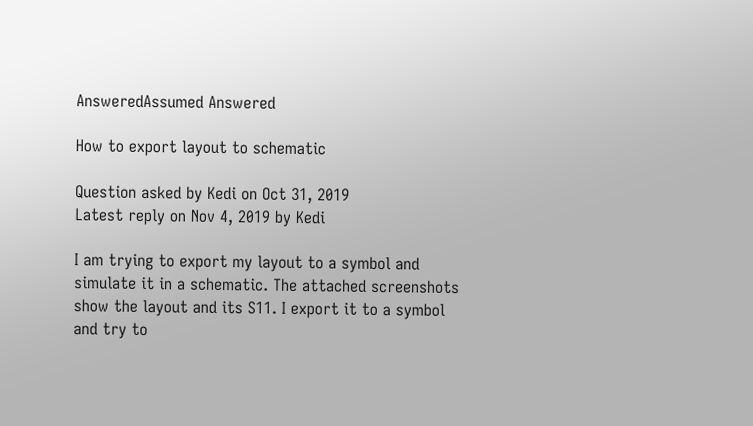AnsweredAssumed Answered

How to export layout to schematic

Question asked by Kedi on Oct 31, 2019
Latest reply on Nov 4, 2019 by Kedi

I am trying to export my layout to a symbol and simulate it in a schematic. The attached screenshots show the layout and its S11. I export it to a symbol and try to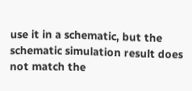use it in a schematic, but the schematic simulation result does not match the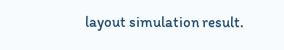layout simulation result.